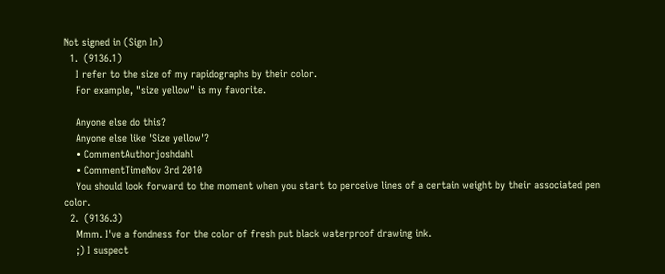Not signed in (Sign In)
  1.  (9136.1)
    I refer to the size of my rapidographs by their color.
    For example, "size yellow" is my favorite.

    Anyone else do this?
    Anyone else like 'Size yellow'?
    • CommentAuthorjoshdahl
    • CommentTimeNov 3rd 2010
    You should look forward to the moment when you start to perceive lines of a certain weight by their associated pen color.
  2.  (9136.3)
    Mmm. I've a fondness for the color of fresh put black waterproof drawing ink.
    ;) I suspect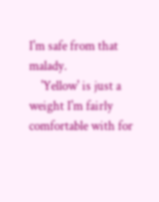I'm safe from that malady.
    'Yellow' is just a weight I'm fairly comfortable with for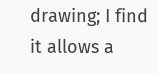drawing; I find it allows a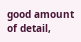good amount of detail,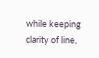while keeping clarity of line,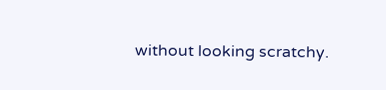without looking scratchy.